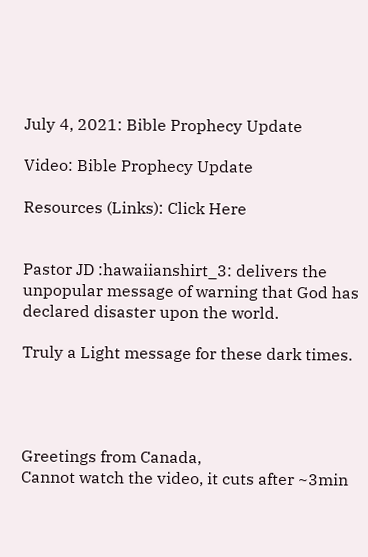July 4, 2021: Bible Prophecy Update

Video: Bible Prophecy Update

Resources (Links): Click Here


Pastor JD :hawaiianshirt_3: delivers the unpopular message of warning that God has declared disaster upon the world.

Truly a Light message for these dark times.




Greetings from Canada,
Cannot watch the video, it cuts after ~3min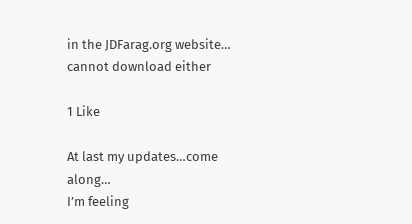in the JDFarag.org website… cannot download either

1 Like

At last my updates…come along…
I’m feeling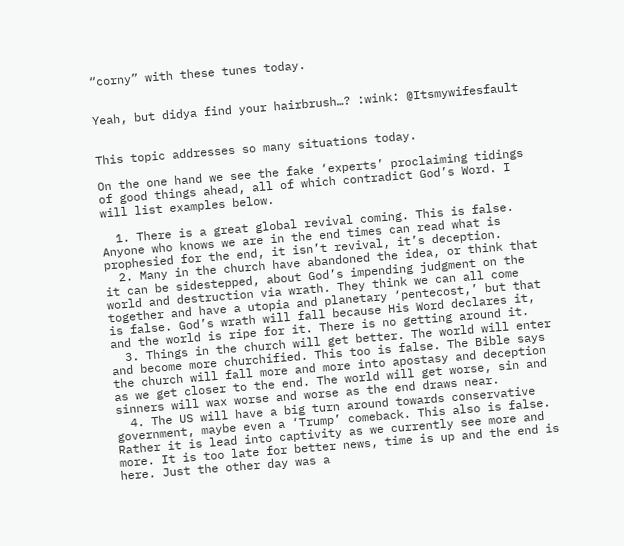“corny” with these tunes today.


Yeah, but didya find your hairbrush…? :wink: @Itsmywifesfault


This topic addresses so many situations today.

On the one hand we see the fake ‘experts’ proclaiming tidings of good things ahead, all of which contradict God’s Word. I will list examples below.

  1. There is a great global revival coming. This is false. Anyone who knows we are in the end times can read what is prophesied for the end, it isn’t revival, it’s deception.
  2. Many in the church have abandoned the idea, or think that it can be sidestepped, about God’s impending judgment on the world and destruction via wrath. They think we can all come together and have a utopia and planetary ‘pentecost,’ but that is false. God’s wrath will fall because His Word declares it, and the world is ripe for it. There is no getting around it.
  3. Things in the church will get better. The world will enter and become more churchified. This too is false. The Bible says the church will fall more and more into apostasy and deception as we get closer to the end. The world will get worse, sin and sinners will wax worse and worse as the end draws near.
  4. The US will have a big turn around towards conservative government, maybe even a ‘Trump’ comeback. This also is false. Rather it is lead into captivity as we currently see more and more. It is too late for better news, time is up and the end is here. Just the other day was a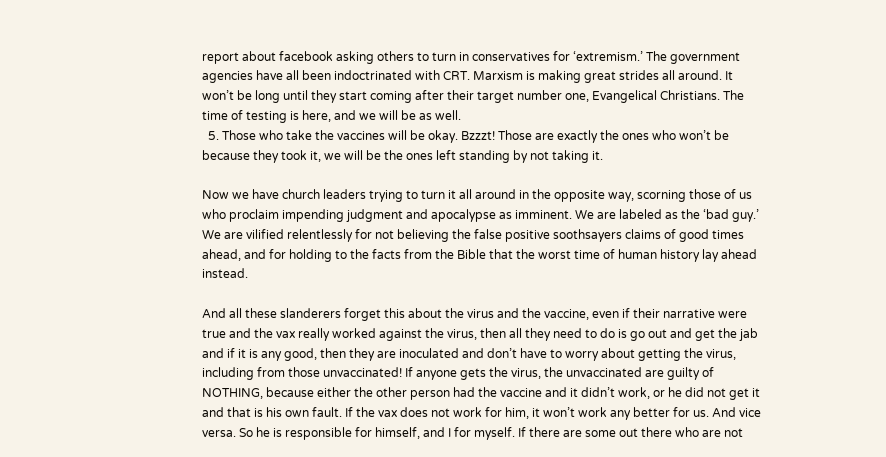report about facebook asking others to turn in conservatives for ‘extremism.’ The government agencies have all been indoctrinated with CRT. Marxism is making great strides all around. It won’t be long until they start coming after their target number one, Evangelical Christians. The time of testing is here, and we will be as well.
  5. Those who take the vaccines will be okay. Bzzzt! Those are exactly the ones who won’t be because they took it, we will be the ones left standing by not taking it.

Now we have church leaders trying to turn it all around in the opposite way, scorning those of us who proclaim impending judgment and apocalypse as imminent. We are labeled as the ‘bad guy.’ We are vilified relentlessly for not believing the false positive soothsayers claims of good times ahead, and for holding to the facts from the Bible that the worst time of human history lay ahead instead.

And all these slanderers forget this about the virus and the vaccine, even if their narrative were true and the vax really worked against the virus, then all they need to do is go out and get the jab and if it is any good, then they are inoculated and don’t have to worry about getting the virus, including from those unvaccinated! If anyone gets the virus, the unvaccinated are guilty of NOTHING, because either the other person had the vaccine and it didn’t work, or he did not get it and that is his own fault. If the vax does not work for him, it won’t work any better for us. And vice versa. So he is responsible for himself, and I for myself. If there are some out there who are not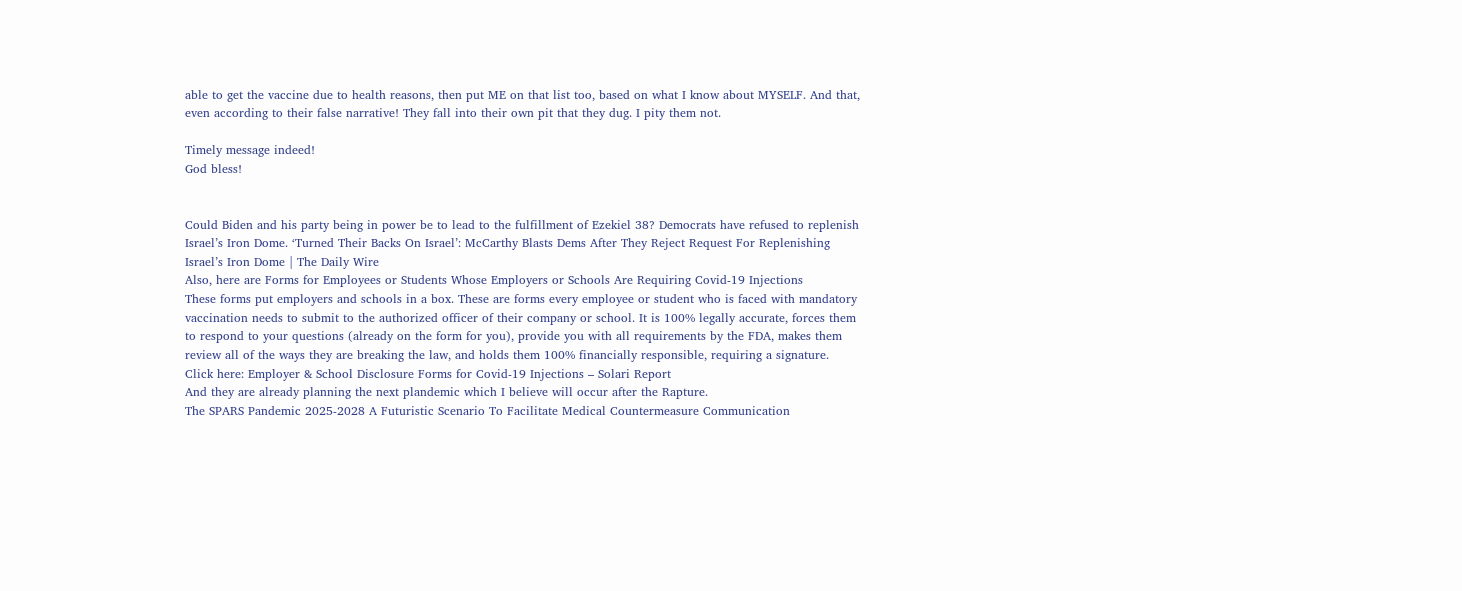able to get the vaccine due to health reasons, then put ME on that list too, based on what I know about MYSELF. And that, even according to their false narrative! They fall into their own pit that they dug. I pity them not.

Timely message indeed!
God bless!


Could Biden and his party being in power be to lead to the fulfillment of Ezekiel 38? Democrats have refused to replenish Israel’s Iron Dome. ‘Turned Their Backs On Israel’: McCarthy Blasts Dems After They Reject Request For Replenishing Israel’s Iron Dome | The Daily Wire
Also, here are Forms for Employees or Students Whose Employers or Schools Are Requiring Covid-19 Injections
These forms put employers and schools in a box. These are forms every employee or student who is faced with mandatory vaccination needs to submit to the authorized officer of their company or school. It is 100% legally accurate, forces them to respond to your questions (already on the form for you), provide you with all requirements by the FDA, makes them review all of the ways they are breaking the law, and holds them 100% financially responsible, requiring a signature. Click here: Employer & School Disclosure Forms for Covid-19 Injections – Solari Report
And they are already planning the next plandemic which I believe will occur after the Rapture.
The SPARS Pandemic 2025-2028 A Futuristic Scenario To Facilitate Medical Countermeasure Communication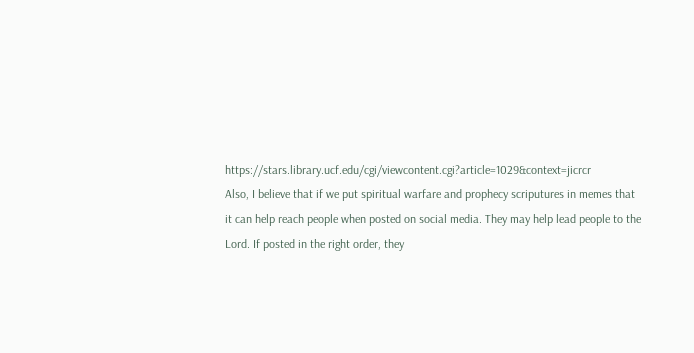https://stars.library.ucf.edu/cgi/viewcontent.cgi?article=1029&context=jicrcr
Also, I believe that if we put spiritual warfare and prophecy scriputures in memes that it can help reach people when posted on social media. They may help lead people to the Lord. If posted in the right order, they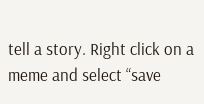tell a story. Right click on a meme and select “save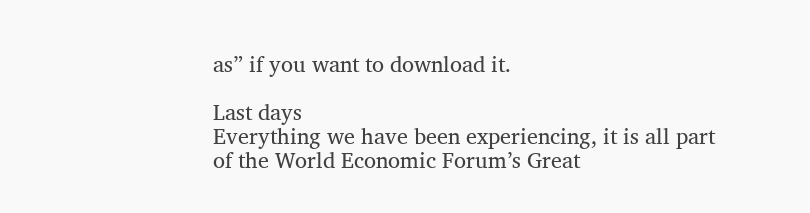as” if you want to download it.

Last days
Everything we have been experiencing, it is all part of the World Economic Forum’s Great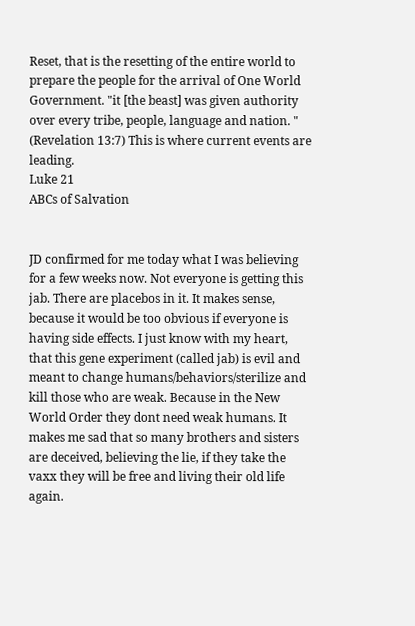Reset, that is the resetting of the entire world to prepare the people for the arrival of One World Government. "it [the beast] was given authority over every tribe, people, language and nation. " (Revelation 13:7) This is where current events are leading.
Luke 21
ABCs of Salvation


JD confirmed for me today what I was believing for a few weeks now. Not everyone is getting this jab. There are placebos in it. It makes sense, because it would be too obvious if everyone is having side effects. I just know with my heart, that this gene experiment (called jab) is evil and meant to change humans/behaviors/sterilize and kill those who are weak. Because in the New World Order they dont need weak humans. It makes me sad that so many brothers and sisters are deceived, believing the lie, if they take the vaxx they will be free and living their old life again.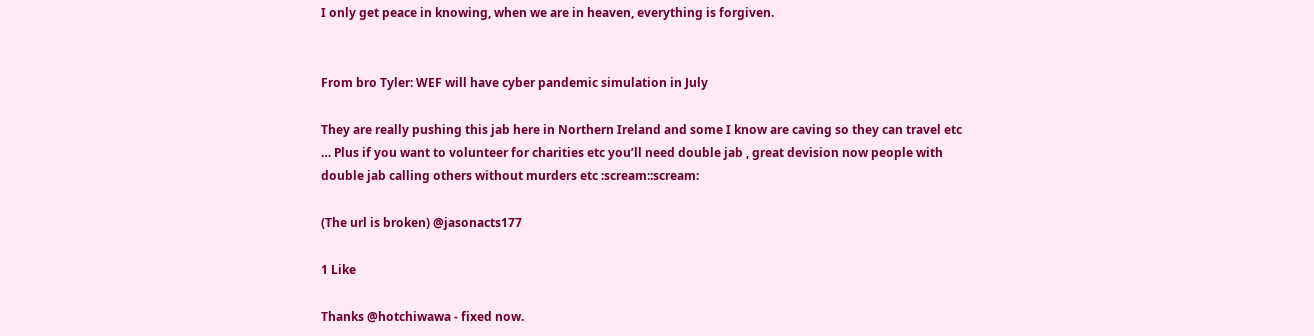I only get peace in knowing, when we are in heaven, everything is forgiven.


From bro Tyler: WEF will have cyber pandemic simulation in July

They are really pushing this jab here in Northern Ireland and some I know are caving so they can travel etc … Plus if you want to volunteer for charities etc you’ll need double jab , great devision now people with double jab calling others without murders etc :scream::scream:

(The url is broken) @jasonacts177

1 Like

Thanks @hotchiwawa - fixed now.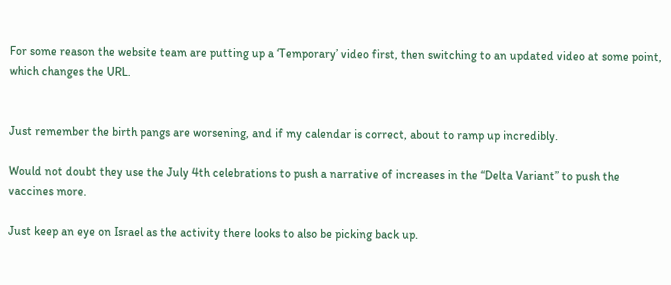For some reason the website team are putting up a ‘Temporary’ video first, then switching to an updated video at some point, which changes the URL.


Just remember the birth pangs are worsening, and if my calendar is correct, about to ramp up incredibly.

Would not doubt they use the July 4th celebrations to push a narrative of increases in the “Delta Variant” to push the vaccines more.

Just keep an eye on Israel as the activity there looks to also be picking back up.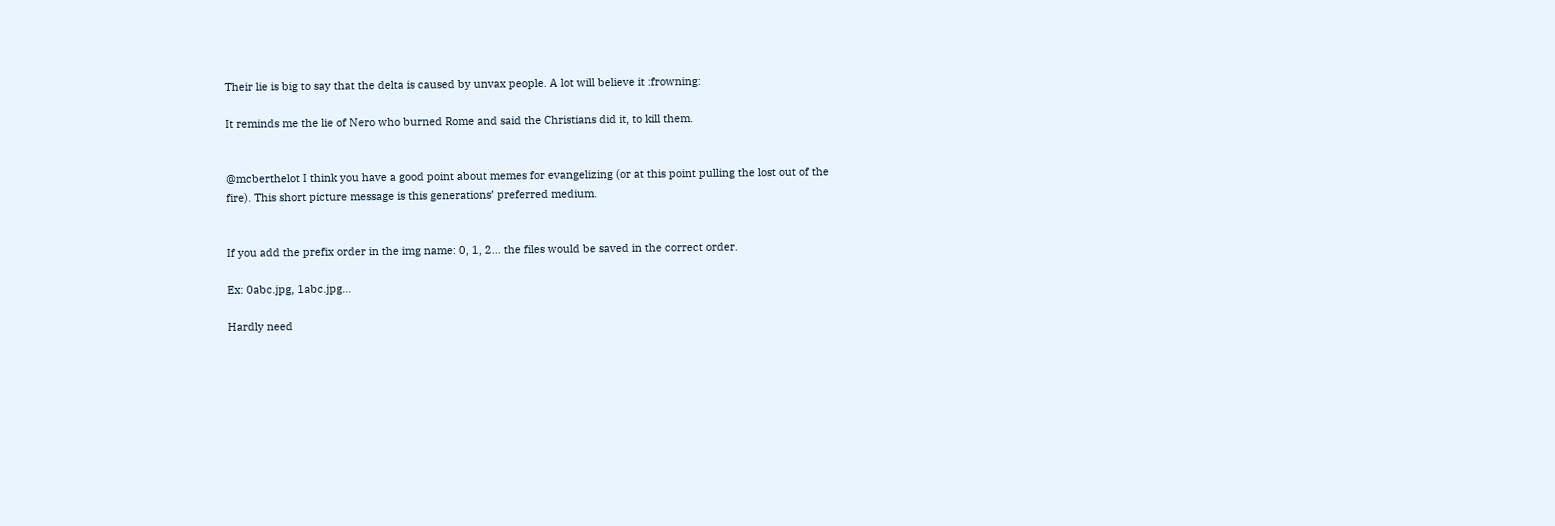Their lie is big to say that the delta is caused by unvax people. A lot will believe it :frowning:

It reminds me the lie of Nero who burned Rome and said the Christians did it, to kill them.


@mcberthelot I think you have a good point about memes for evangelizing (or at this point pulling the lost out of the fire). This short picture message is this generations’ preferred medium.


If you add the prefix order in the img name: 0, 1, 2… the files would be saved in the correct order.

Ex: 0abc.jpg, 1abc.jpg…

Hardly need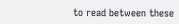to read between these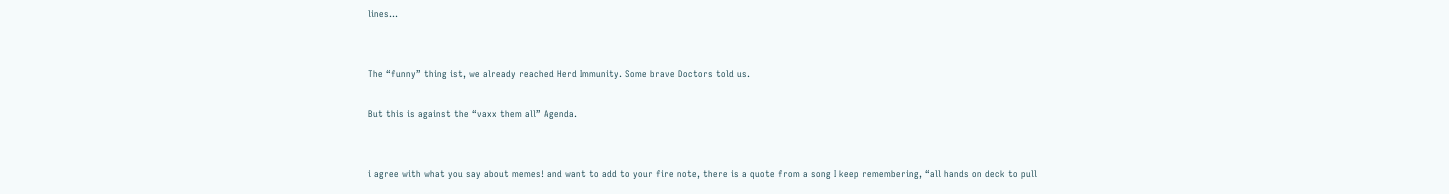lines…


The “funny” thing ist, we already reached Herd Immunity. Some brave Doctors told us.

But this is against the “vaxx them all” Agenda.


i agree with what you say about memes! and want to add to your fire note, there is a quote from a song I keep remembering, “all hands on deck to pull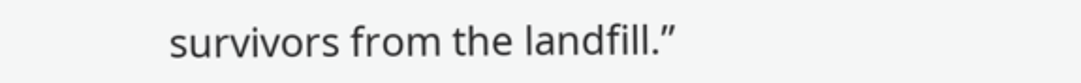survivors from the landfill.”